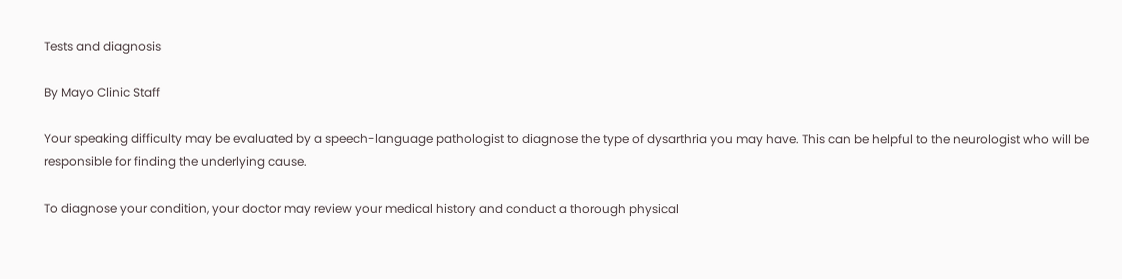Tests and diagnosis

By Mayo Clinic Staff

Your speaking difficulty may be evaluated by a speech-language pathologist to diagnose the type of dysarthria you may have. This can be helpful to the neurologist who will be responsible for finding the underlying cause.

To diagnose your condition, your doctor may review your medical history and conduct a thorough physical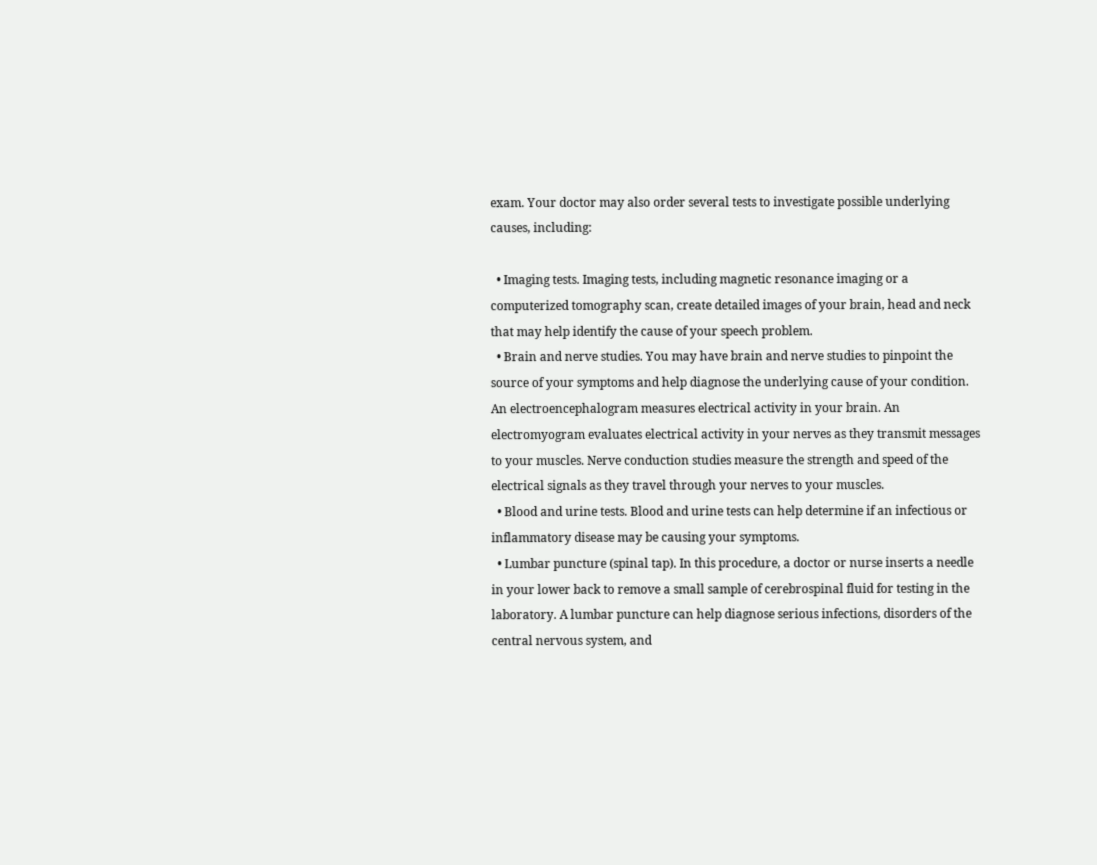exam. Your doctor may also order several tests to investigate possible underlying causes, including:

  • Imaging tests. Imaging tests, including magnetic resonance imaging or a computerized tomography scan, create detailed images of your brain, head and neck that may help identify the cause of your speech problem.
  • Brain and nerve studies. You may have brain and nerve studies to pinpoint the source of your symptoms and help diagnose the underlying cause of your condition. An electroencephalogram measures electrical activity in your brain. An electromyogram evaluates electrical activity in your nerves as they transmit messages to your muscles. Nerve conduction studies measure the strength and speed of the electrical signals as they travel through your nerves to your muscles.
  • Blood and urine tests. Blood and urine tests can help determine if an infectious or inflammatory disease may be causing your symptoms.
  • Lumbar puncture (spinal tap). In this procedure, a doctor or nurse inserts a needle in your lower back to remove a small sample of cerebrospinal fluid for testing in the laboratory. A lumbar puncture can help diagnose serious infections, disorders of the central nervous system, and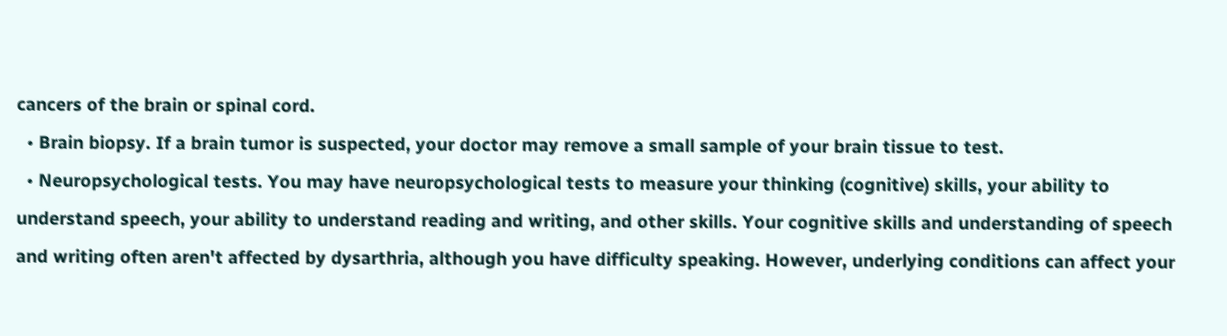cancers of the brain or spinal cord.
  • Brain biopsy. If a brain tumor is suspected, your doctor may remove a small sample of your brain tissue to test.
  • Neuropsychological tests. You may have neuropsychological tests to measure your thinking (cognitive) skills, your ability to understand speech, your ability to understand reading and writing, and other skills. Your cognitive skills and understanding of speech and writing often aren't affected by dysarthria, although you have difficulty speaking. However, underlying conditions can affect your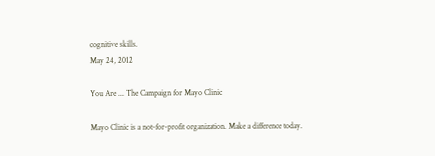cognitive skills.
May 24, 2012

You Are ... The Campaign for Mayo Clinic

Mayo Clinic is a not-for-profit organization. Make a difference today.